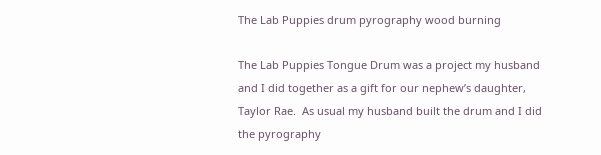The Lab Puppies drum pyrography wood burning

The Lab Puppies Tongue Drum was a project my husband and I did together as a gift for our nephew’s daughter, Taylor Rae.  As usual my husband built the drum and I did the pyrography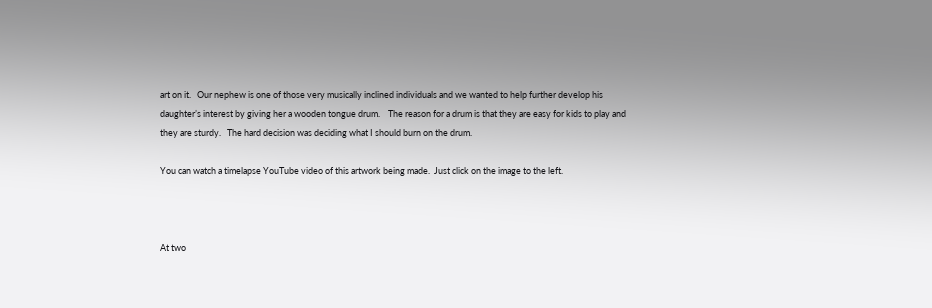art on it.   Our nephew is one of those very musically inclined individuals and we wanted to help further develop his daughter’s interest by giving her a wooden tongue drum.    The reason for a drum is that they are easy for kids to play and they are sturdy.   The hard decision was deciding what I should burn on the drum.

You can watch a timelapse YouTube video of this artwork being made.  Just click on the image to the left.



At two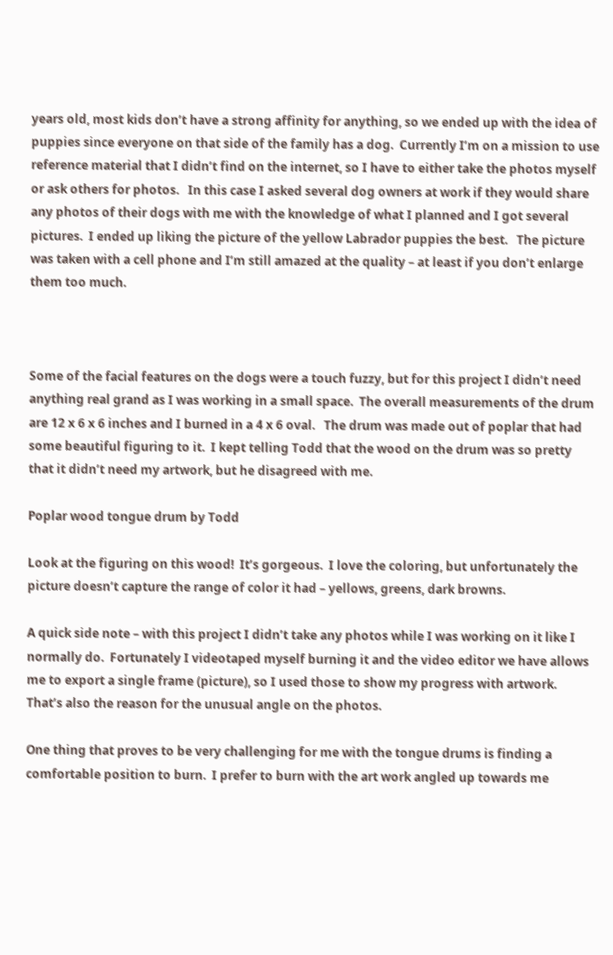years old, most kids don’t have a strong affinity for anything, so we ended up with the idea of puppies since everyone on that side of the family has a dog.  Currently I’m on a mission to use reference material that I didn’t find on the internet, so I have to either take the photos myself or ask others for photos.   In this case I asked several dog owners at work if they would share any photos of their dogs with me with the knowledge of what I planned and I got several pictures.  I ended up liking the picture of the yellow Labrador puppies the best.   The picture was taken with a cell phone and I’m still amazed at the quality – at least if you don’t enlarge them too much.



Some of the facial features on the dogs were a touch fuzzy, but for this project I didn’t need anything real grand as I was working in a small space.  The overall measurements of the drum are 12 x 6 x 6 inches and I burned in a 4 x 6 oval.   The drum was made out of poplar that had some beautiful figuring to it.  I kept telling Todd that the wood on the drum was so pretty that it didn’t need my artwork, but he disagreed with me.

Poplar wood tongue drum by Todd

Look at the figuring on this wood!  It’s gorgeous.  I love the coloring, but unfortunately the picture doesn’t capture the range of color it had – yellows, greens, dark browns.

A quick side note – with this project I didn’t take any photos while I was working on it like I normally do.  Fortunately I videotaped myself burning it and the video editor we have allows me to export a single frame (picture), so I used those to show my progress with artwork.  That’s also the reason for the unusual angle on the photos.

One thing that proves to be very challenging for me with the tongue drums is finding a comfortable position to burn.  I prefer to burn with the art work angled up towards me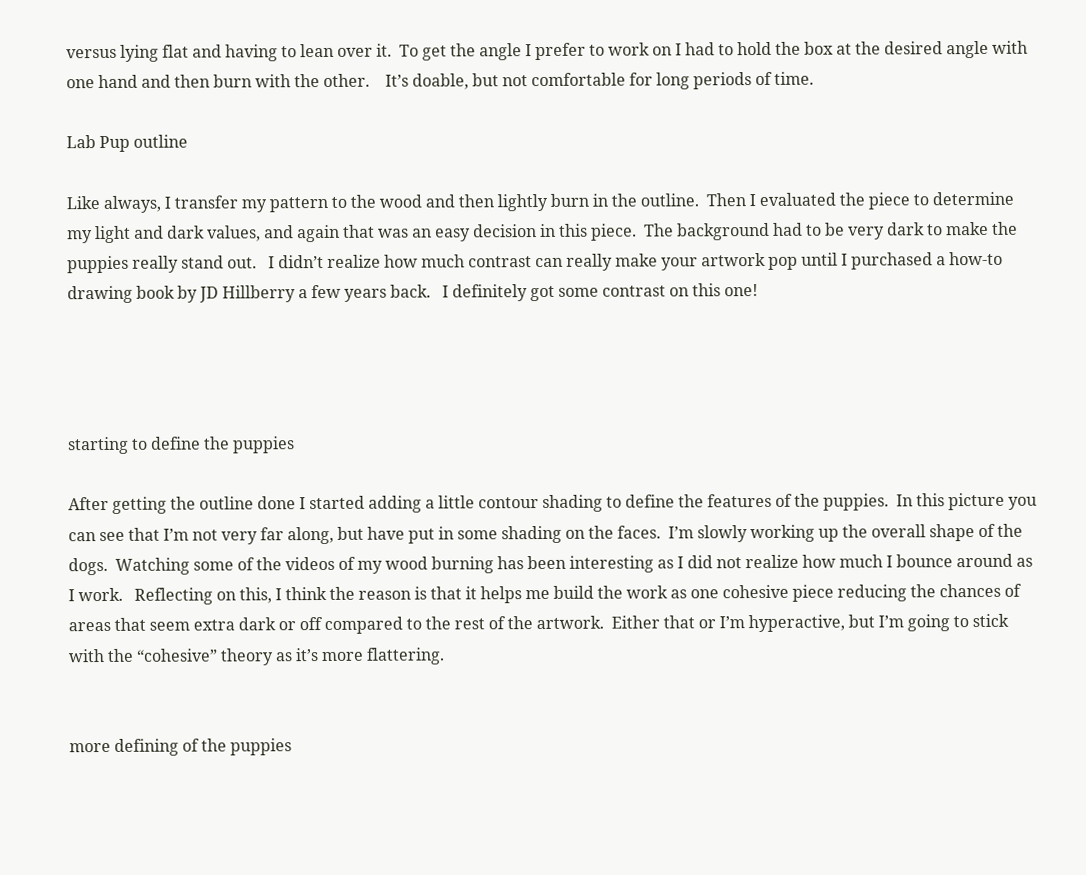versus lying flat and having to lean over it.  To get the angle I prefer to work on I had to hold the box at the desired angle with one hand and then burn with the other.    It’s doable, but not comfortable for long periods of time.

Lab Pup outline

Like always, I transfer my pattern to the wood and then lightly burn in the outline.  Then I evaluated the piece to determine my light and dark values, and again that was an easy decision in this piece.  The background had to be very dark to make the puppies really stand out.   I didn’t realize how much contrast can really make your artwork pop until I purchased a how-to drawing book by JD Hillberry a few years back.   I definitely got some contrast on this one!




starting to define the puppies

After getting the outline done I started adding a little contour shading to define the features of the puppies.  In this picture you can see that I’m not very far along, but have put in some shading on the faces.  I’m slowly working up the overall shape of the dogs.  Watching some of the videos of my wood burning has been interesting as I did not realize how much I bounce around as I work.   Reflecting on this, I think the reason is that it helps me build the work as one cohesive piece reducing the chances of areas that seem extra dark or off compared to the rest of the artwork.  Either that or I’m hyperactive, but I’m going to stick with the “cohesive” theory as it’s more flattering.


more defining of the puppies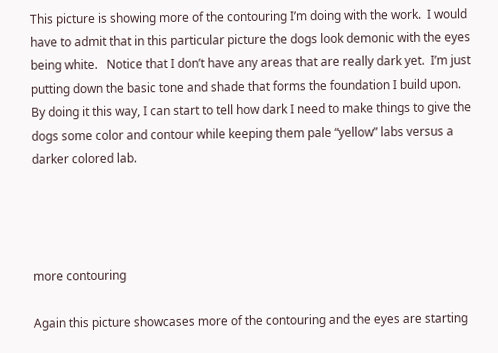This picture is showing more of the contouring I’m doing with the work.  I would have to admit that in this particular picture the dogs look demonic with the eyes being white.   Notice that I don’t have any areas that are really dark yet.  I’m just putting down the basic tone and shade that forms the foundation I build upon.  By doing it this way, I can start to tell how dark I need to make things to give the dogs some color and contour while keeping them pale “yellow” labs versus a darker colored lab.




more contouring

Again this picture showcases more of the contouring and the eyes are starting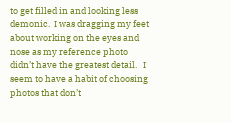to get filled in and looking less demonic.  I was dragging my feet about working on the eyes and nose as my reference photo didn’t have the greatest detail.   I seem to have a habit of choosing photos that don’t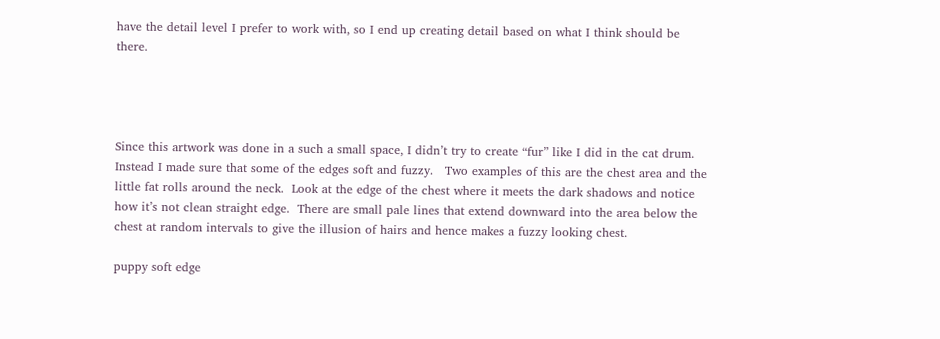have the detail level I prefer to work with, so I end up creating detail based on what I think should be there.




Since this artwork was done in a such a small space, I didn’t try to create “fur” like I did in the cat drum.   Instead I made sure that some of the edges soft and fuzzy.   Two examples of this are the chest area and the little fat rolls around the neck.  Look at the edge of the chest where it meets the dark shadows and notice how it’s not clean straight edge.  There are small pale lines that extend downward into the area below the chest at random intervals to give the illusion of hairs and hence makes a fuzzy looking chest.

puppy soft edge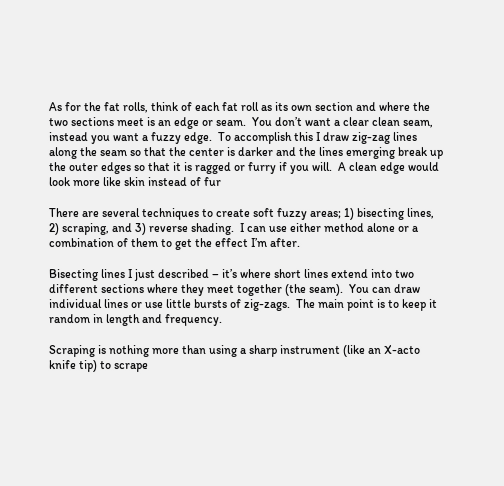As for the fat rolls, think of each fat roll as its own section and where the two sections meet is an edge or seam.  You don’t want a clear clean seam, instead you want a fuzzy edge.  To accomplish this I draw zig-zag lines along the seam so that the center is darker and the lines emerging break up the outer edges so that it is ragged or furry if you will.  A clean edge would look more like skin instead of fur

There are several techniques to create soft fuzzy areas; 1) bisecting lines, 2) scraping, and 3) reverse shading.  I can use either method alone or a combination of them to get the effect I’m after.

Bisecting lines I just described – it’s where short lines extend into two different sections where they meet together (the seam).  You can draw individual lines or use little bursts of zig-zags.  The main point is to keep it random in length and frequency.

Scraping is nothing more than using a sharp instrument (like an X-acto knife tip) to scrape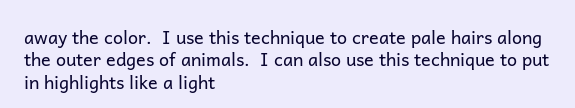away the color.  I use this technique to create pale hairs along the outer edges of animals.  I can also use this technique to put in highlights like a light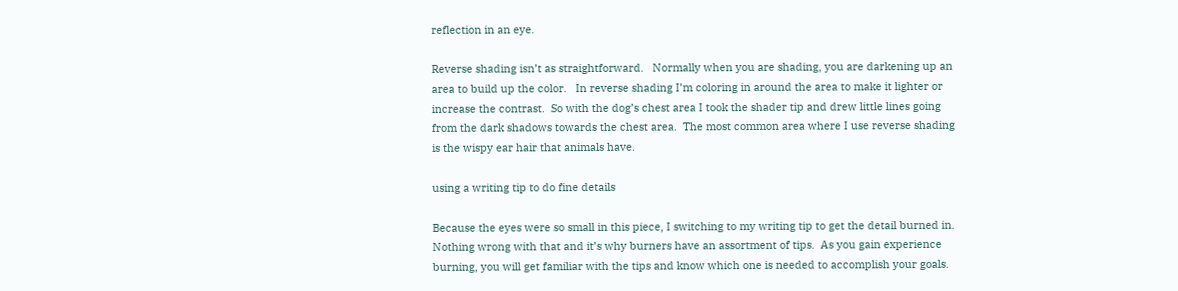reflection in an eye.

Reverse shading isn’t as straightforward.   Normally when you are shading, you are darkening up an area to build up the color.   In reverse shading I’m coloring in around the area to make it lighter or increase the contrast.  So with the dog’s chest area I took the shader tip and drew little lines going from the dark shadows towards the chest area.  The most common area where I use reverse shading is the wispy ear hair that animals have.

using a writing tip to do fine details

Because the eyes were so small in this piece, I switching to my writing tip to get the detail burned in.  Nothing wrong with that and it’s why burners have an assortment of tips.  As you gain experience burning, you will get familiar with the tips and know which one is needed to accomplish your goals.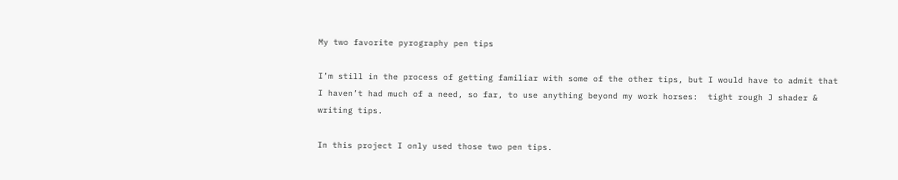My two favorite pyrography pen tips

I’m still in the process of getting familiar with some of the other tips, but I would have to admit that I haven’t had much of a need, so far, to use anything beyond my work horses:  tight rough J shader & writing tips.

In this project I only used those two pen tips.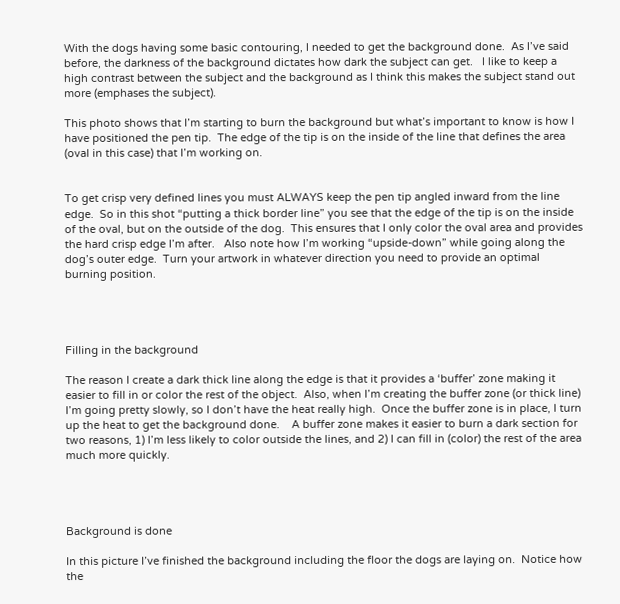With the dogs having some basic contouring, I needed to get the background done.  As I’ve said before, the darkness of the background dictates how dark the subject can get.   I like to keep a high contrast between the subject and the background as I think this makes the subject stand out more (emphases the subject).

This photo shows that I’m starting to burn the background but what’s important to know is how I have positioned the pen tip.  The edge of the tip is on the inside of the line that defines the area (oval in this case) that I’m working on.


To get crisp very defined lines you must ALWAYS keep the pen tip angled inward from the line edge.  So in this shot “putting a thick border line” you see that the edge of the tip is on the inside of the oval, but on the outside of the dog.  This ensures that I only color the oval area and provides the hard crisp edge I’m after.   Also note how I’m working “upside-down” while going along the dog’s outer edge.  Turn your artwork in whatever direction you need to provide an optimal burning position.




Filling in the background

The reason I create a dark thick line along the edge is that it provides a ‘buffer’ zone making it easier to fill in or color the rest of the object.  Also, when I’m creating the buffer zone (or thick line) I’m going pretty slowly, so I don’t have the heat really high.  Once the buffer zone is in place, I turn up the heat to get the background done.    A buffer zone makes it easier to burn a dark section for two reasons, 1) I’m less likely to color outside the lines, and 2) I can fill in (color) the rest of the area much more quickly.




Background is done

In this picture I’ve finished the background including the floor the dogs are laying on.  Notice how the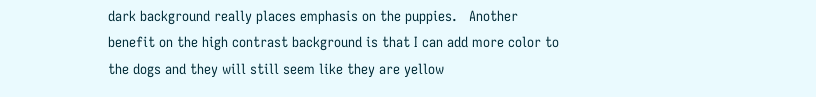dark background really places emphasis on the puppies.   Another benefit on the high contrast background is that I can add more color to the dogs and they will still seem like they are yellow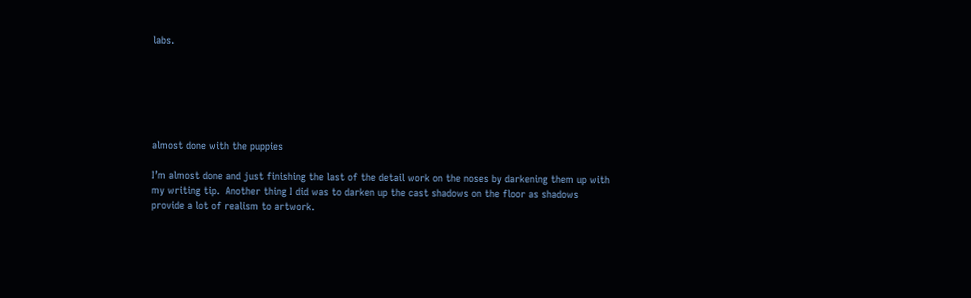labs.






almost done with the puppies

I’m almost done and just finishing the last of the detail work on the noses by darkening them up with my writing tip.  Another thing I did was to darken up the cast shadows on the floor as shadows provide a lot of realism to artwork.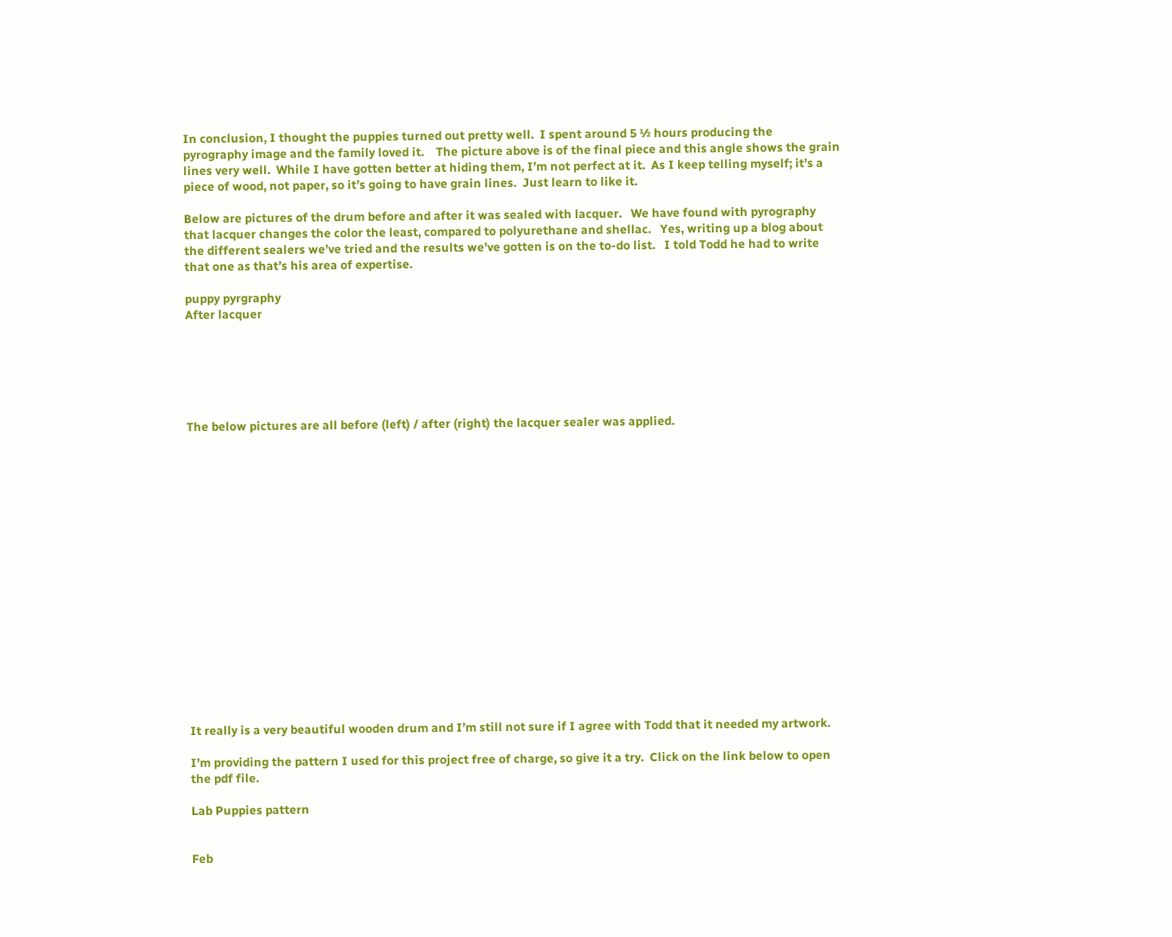In conclusion, I thought the puppies turned out pretty well.  I spent around 5 ½ hours producing the pyrography image and the family loved it.    The picture above is of the final piece and this angle shows the grain lines very well.  While I have gotten better at hiding them, I’m not perfect at it.  As I keep telling myself; it’s a piece of wood, not paper, so it’s going to have grain lines.  Just learn to like it.

Below are pictures of the drum before and after it was sealed with lacquer.   We have found with pyrography that lacquer changes the color the least, compared to polyurethane and shellac.   Yes, writing up a blog about the different sealers we’ve tried and the results we’ve gotten is on the to-do list.   I told Todd he had to write that one as that’s his area of expertise.

puppy pyrgraphy
After lacquer






The below pictures are all before (left) / after (right) the lacquer sealer was applied.


















It really is a very beautiful wooden drum and I’m still not sure if I agree with Todd that it needed my artwork.

I’m providing the pattern I used for this project free of charge, so give it a try.  Click on the link below to open the pdf file.

Lab Puppies pattern


Feb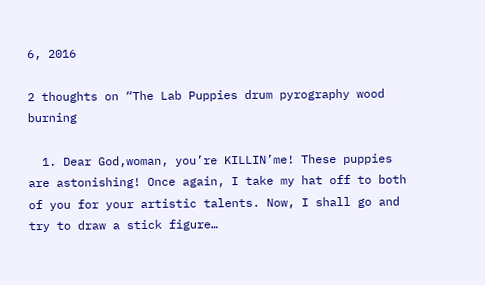6, 2016

2 thoughts on “The Lab Puppies drum pyrography wood burning

  1. Dear God,woman, you’re KILLIN’me! These puppies are astonishing! Once again, I take my hat off to both of you for your artistic talents. Now, I shall go and try to draw a stick figure…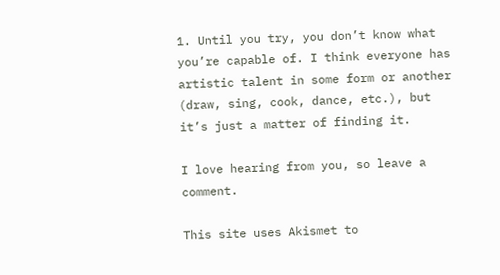1. Until you try, you don’t know what you’re capable of. I think everyone has artistic talent in some form or another (draw, sing, cook, dance, etc.), but it’s just a matter of finding it.

I love hearing from you, so leave a comment.

This site uses Akismet to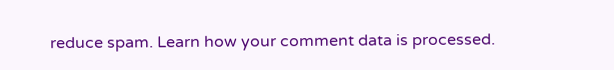reduce spam. Learn how your comment data is processed.